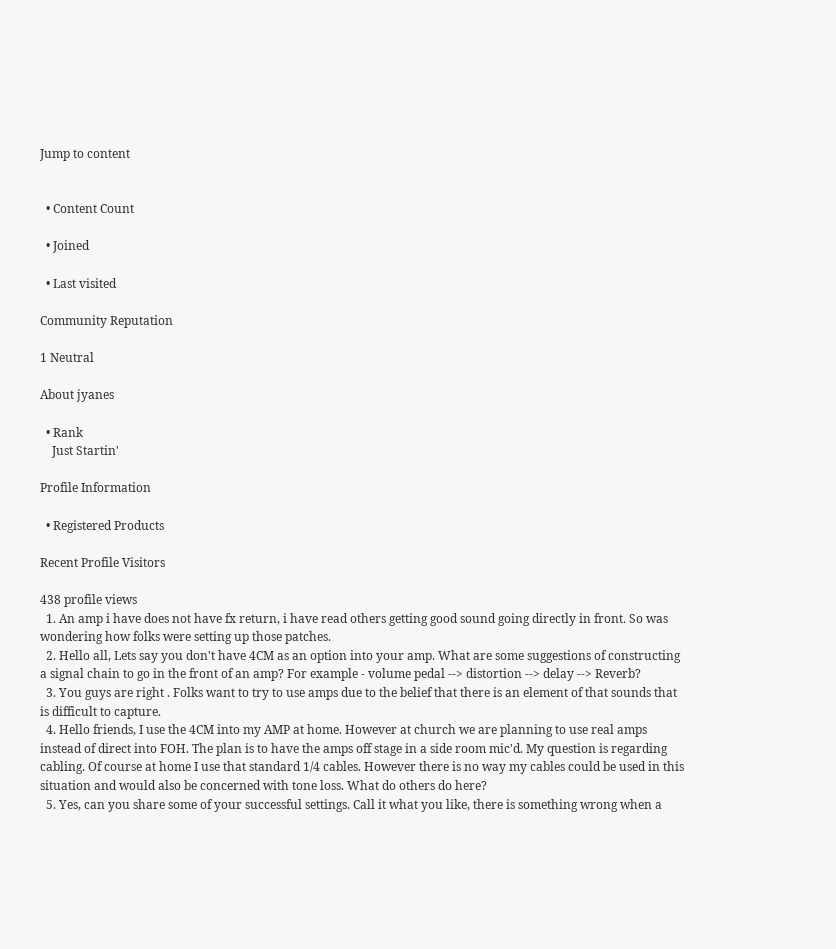Jump to content


  • Content Count

  • Joined

  • Last visited

Community Reputation

1 Neutral

About jyanes

  • Rank
    Just Startin'

Profile Information

  • Registered Products

Recent Profile Visitors

438 profile views
  1. An amp i have does not have fx return, i have read others getting good sound going directly in front. So was wondering how folks were setting up those patches.
  2. Hello all, Lets say you don't have 4CM as an option into your amp. What are some suggestions of constructing a signal chain to go in the front of an amp? For example - volume pedal --> distortion --> delay --> Reverb?
  3. You guys are right . Folks want to try to use amps due to the belief that there is an element of that sounds that is difficult to capture.
  4. Hello friends, I use the 4CM into my AMP at home. However at church we are planning to use real amps instead of direct into FOH. The plan is to have the amps off stage in a side room mic'd. My question is regarding cabling. Of course at home I use that standard 1/4 cables. However there is no way my cables could be used in this situation and would also be concerned with tone loss. What do others do here?
  5. Yes, can you share some of your successful settings. Call it what you like, there is something wrong when a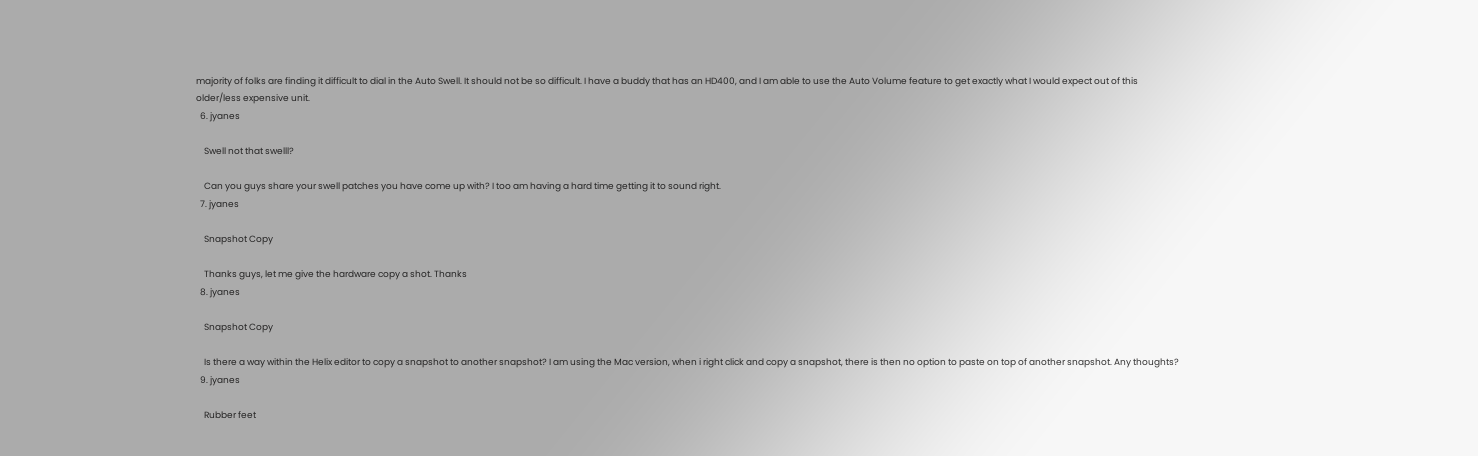majority of folks are finding it difficult to dial in the Auto Swell. It should not be so difficult. I have a buddy that has an HD400, and I am able to use the Auto Volume feature to get exactly what I would expect out of this older/less expensive unit.
  6. jyanes

    Swell not that swelll?

    Can you guys share your swell patches you have come up with? I too am having a hard time getting it to sound right.
  7. jyanes

    Snapshot Copy

    Thanks guys, let me give the hardware copy a shot. Thanks
  8. jyanes

    Snapshot Copy

    Is there a way within the Helix editor to copy a snapshot to another snapshot? I am using the Mac version, when i right click and copy a snapshot, there is then no option to paste on top of another snapshot. Any thoughts?
  9. jyanes

    Rubber feet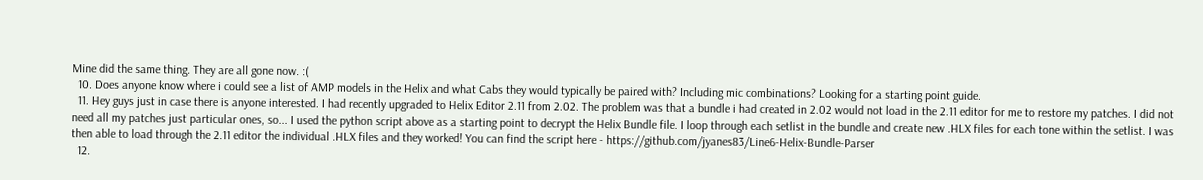Mine did the same thing. They are all gone now. :(
  10. Does anyone know where i could see a list of AMP models in the Helix and what Cabs they would typically be paired with? Including mic combinations? Looking for a starting point guide.
  11. Hey guys just in case there is anyone interested. I had recently upgraded to Helix Editor 2.11 from 2.02. The problem was that a bundle i had created in 2.02 would not load in the 2.11 editor for me to restore my patches. I did not need all my patches just particular ones, so... I used the python script above as a starting point to decrypt the Helix Bundle file. I loop through each setlist in the bundle and create new .HLX files for each tone within the setlist. I was then able to load through the 2.11 editor the individual .HLX files and they worked! You can find the script here - https://github.com/jyanes83/Line6-Helix-Bundle-Parser
  12.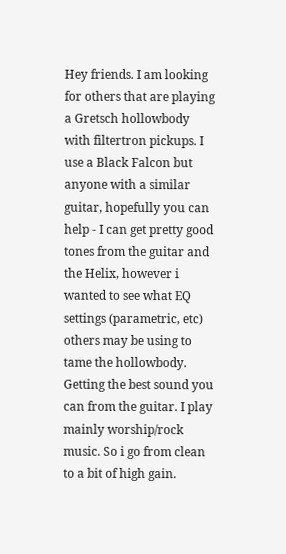Hey friends. I am looking for others that are playing a Gretsch hollowbody with filtertron pickups. I use a Black Falcon but anyone with a similar guitar, hopefully you can help - I can get pretty good tones from the guitar and the Helix, however i wanted to see what EQ settings (parametric, etc) others may be using to tame the hollowbody. Getting the best sound you can from the guitar. I play mainly worship/rock music. So i go from clean to a bit of high gain.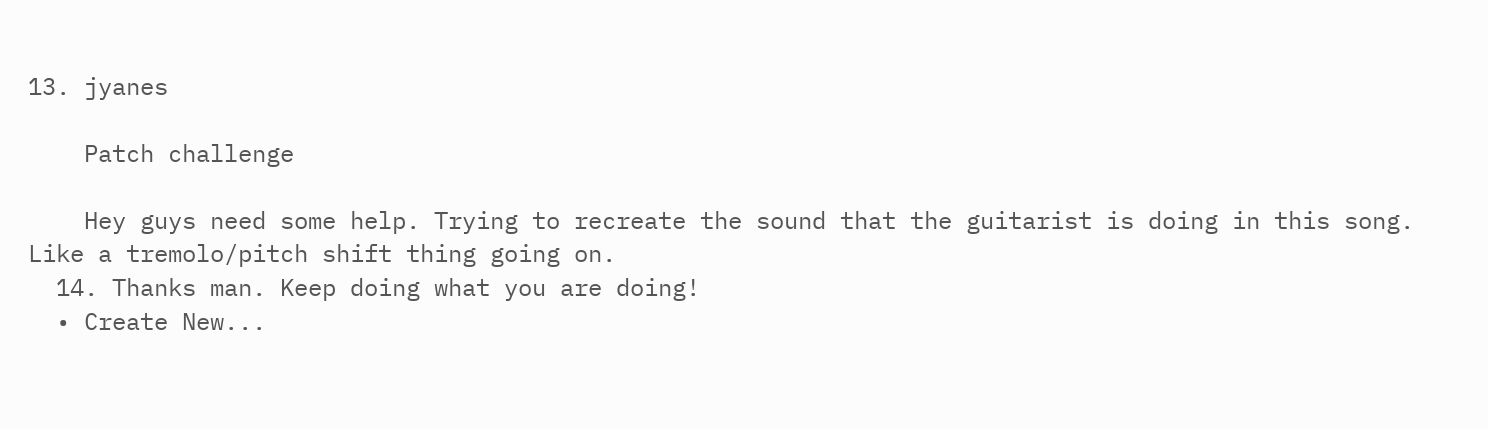13. jyanes

    Patch challenge

    Hey guys need some help. Trying to recreate the sound that the guitarist is doing in this song. Like a tremolo/pitch shift thing going on.
  14. Thanks man. Keep doing what you are doing!
  • Create New...